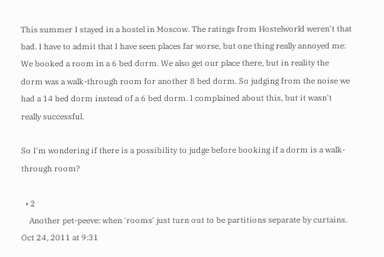This summer I stayed in a hostel in Moscow. The ratings from Hostelworld weren't that bad. I have to admit that I have seen places far worse, but one thing really annoyed me: We booked a room in a 6 bed dorm. We also get our place there, but in reality the dorm was a walk-through room for another 8 bed dorm. So judging from the noise we had a 14 bed dorm instead of a 6 bed dorm. I complained about this, but it wasn't really successful.

So I'm wondering if there is a possibility to judge before booking if a dorm is a walk-through room?

  • 2
    Another pet-peeve: when 'rooms' just turn out to be partitions separate by curtains. Oct 24, 2011 at 9:31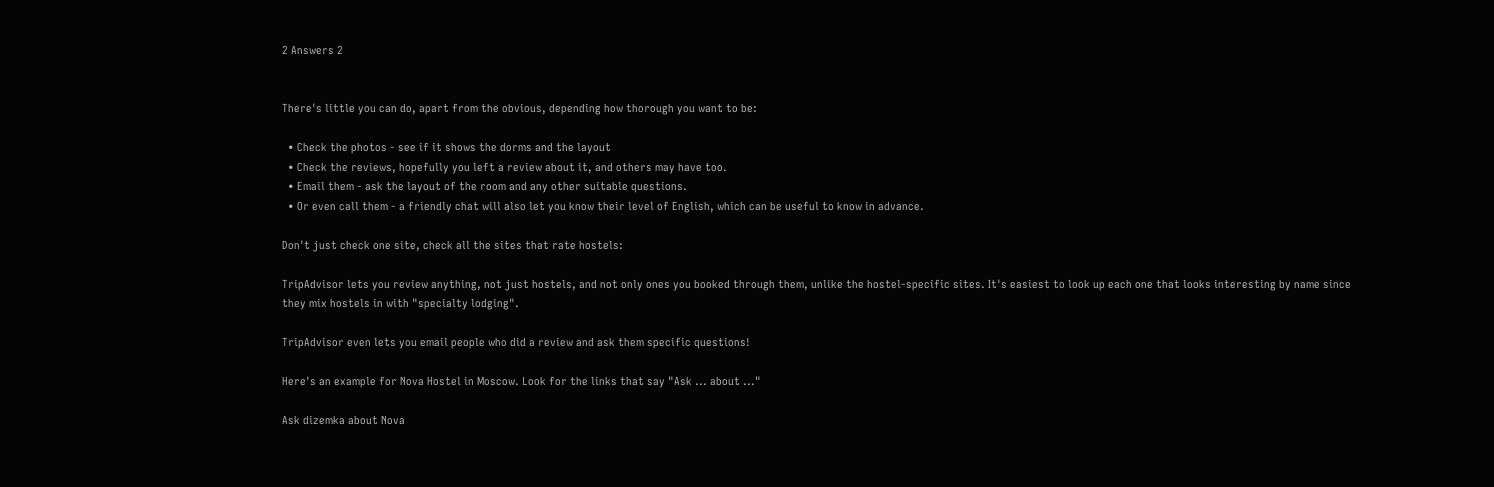2 Answers 2


There's little you can do, apart from the obvious, depending how thorough you want to be:

  • Check the photos - see if it shows the dorms and the layout
  • Check the reviews, hopefully you left a review about it, and others may have too.
  • Email them - ask the layout of the room and any other suitable questions.
  • Or even call them - a friendly chat will also let you know their level of English, which can be useful to know in advance.

Don't just check one site, check all the sites that rate hostels:

TripAdvisor lets you review anything, not just hostels, and not only ones you booked through them, unlike the hostel-specific sites. It's easiest to look up each one that looks interesting by name since they mix hostels in with "specialty lodging".

TripAdvisor even lets you email people who did a review and ask them specific questions!

Here's an example for Nova Hostel in Moscow. Look for the links that say "Ask ... about ..."

Ask dizemka about Nova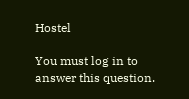Hostel

You must log in to answer this question.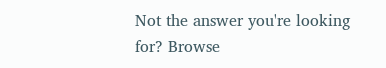Not the answer you're looking for? Browse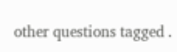other questions tagged .